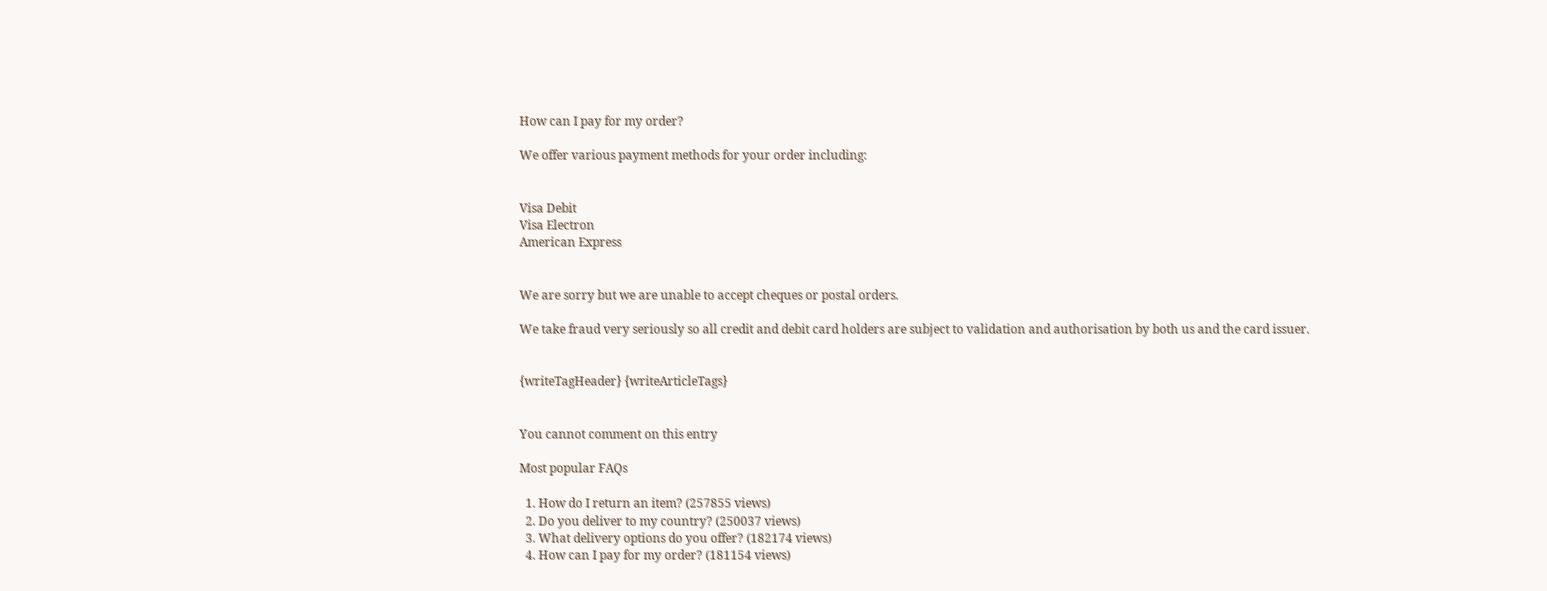How can I pay for my order?

We offer various payment methods for your order including:


Visa Debit
Visa Electron
American Express


We are sorry but we are unable to accept cheques or postal orders.

We take fraud very seriously so all credit and debit card holders are subject to validation and authorisation by both us and the card issuer.


{writeTagHeader} {writeArticleTags}


You cannot comment on this entry

Most popular FAQs

  1. How do I return an item? (257855 views)
  2. Do you deliver to my country? (250037 views)
  3. What delivery options do you offer? (182174 views)
  4. How can I pay for my order? (181154 views)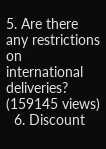5. Are there any restrictions on international deliveries? (159145 views)
  6. Discount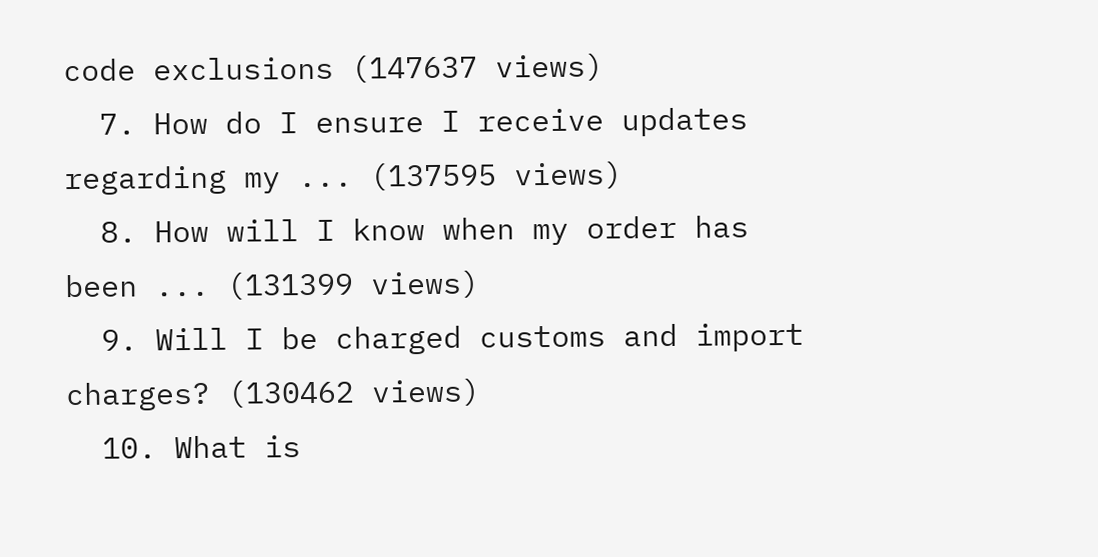code exclusions (147637 views)
  7. How do I ensure I receive updates regarding my ... (137595 views)
  8. How will I know when my order has been ... (131399 views)
  9. Will I be charged customs and import charges? (130462 views)
  10. What is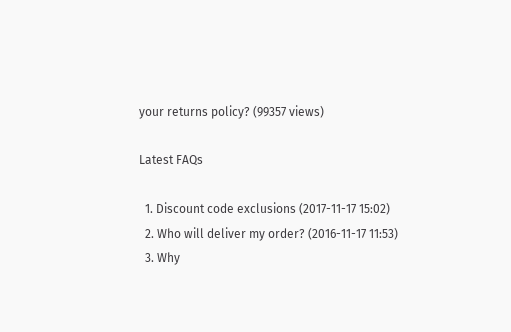your returns policy? (99357 views)

Latest FAQs

  1. Discount code exclusions (2017-11-17 15:02)
  2. Who will deliver my order? (2016-11-17 11:53)
  3. Why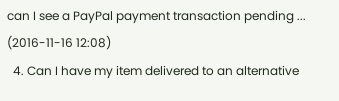can I see a PayPal payment transaction pending ... (2016-11-16 12:08)
  4. Can I have my item delivered to an alternative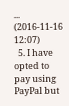... (2016-11-16 12:07)
  5. I have opted to pay using PayPal but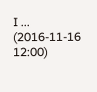I ... (2016-11-16 12:00)